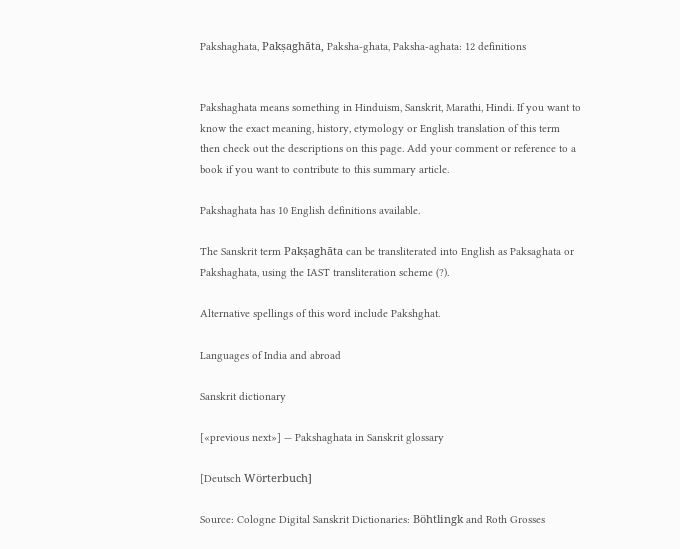Pakshaghata, Pakṣaghāta, Paksha-ghata, Paksha-aghata: 12 definitions


Pakshaghata means something in Hinduism, Sanskrit, Marathi, Hindi. If you want to know the exact meaning, history, etymology or English translation of this term then check out the descriptions on this page. Add your comment or reference to a book if you want to contribute to this summary article.

Pakshaghata has 10 English definitions available.

The Sanskrit term Pakṣaghāta can be transliterated into English as Paksaghata or Pakshaghata, using the IAST transliteration scheme (?).

Alternative spellings of this word include Pakshghat.

Languages of India and abroad

Sanskrit dictionary

[«previous next»] — Pakshaghata in Sanskrit glossary

[Deutsch Wörterbuch]

Source: Cologne Digital Sanskrit Dictionaries: Böhtlingk and Roth Grosses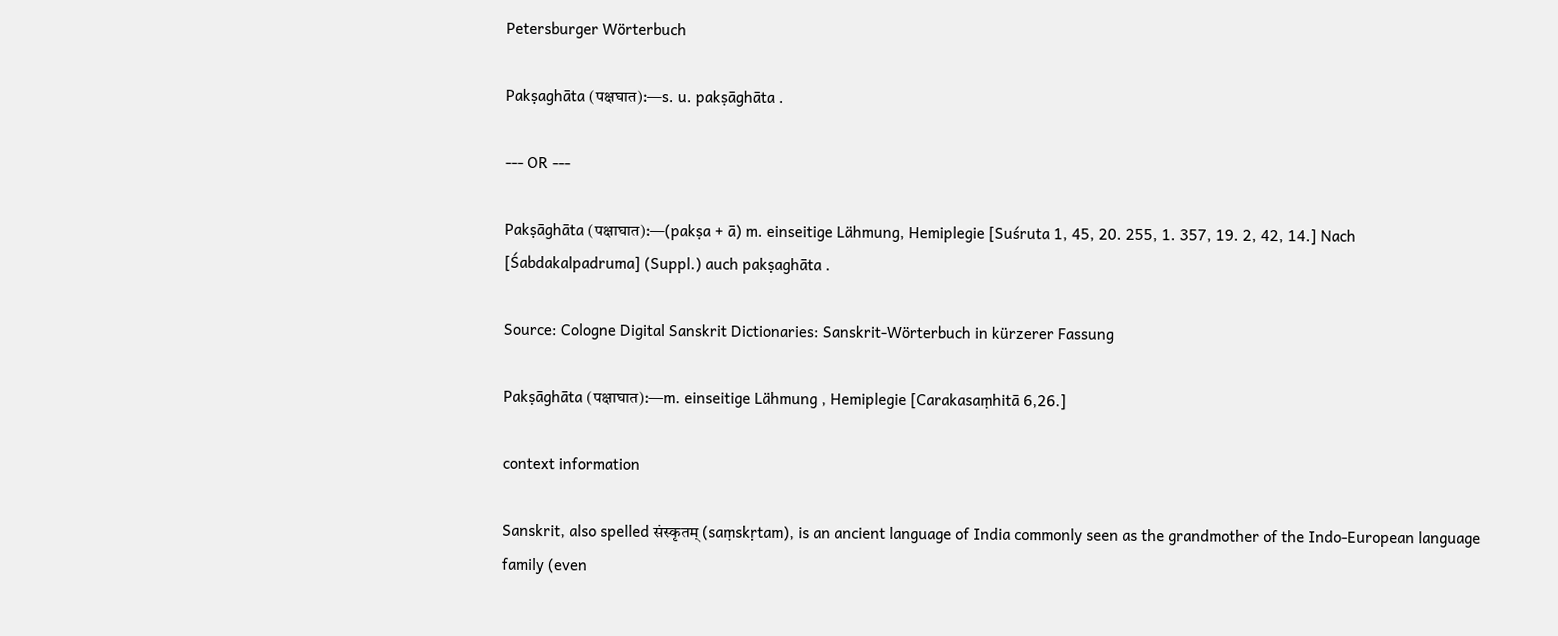Petersburger Wörterbuch

Pakṣaghāta (पक्षघात):—s. u. pakṣāghāta .

--- OR ---

Pakṣāghāta (पक्षाघात):—(pakṣa + ā) m. einseitige Lähmung, Hemiplegie [Suśruta 1, 45, 20. 255, 1. 357, 19. 2, 42, 14.] Nach [Śabdakalpadruma] (Suppl.) auch pakṣaghāta .

Source: Cologne Digital Sanskrit Dictionaries: Sanskrit-Wörterbuch in kürzerer Fassung

Pakṣāghāta (पक्षाघात):—m. einseitige Lähmung , Hemiplegie [Carakasaṃhitā 6,26.]

context information

Sanskrit, also spelled संस्कृतम् (saṃskṛtam), is an ancient language of India commonly seen as the grandmother of the Indo-European language family (even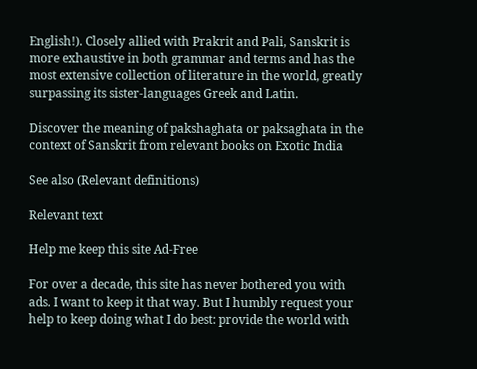English!). Closely allied with Prakrit and Pali, Sanskrit is more exhaustive in both grammar and terms and has the most extensive collection of literature in the world, greatly surpassing its sister-languages Greek and Latin.

Discover the meaning of pakshaghata or paksaghata in the context of Sanskrit from relevant books on Exotic India

See also (Relevant definitions)

Relevant text

Help me keep this site Ad-Free

For over a decade, this site has never bothered you with ads. I want to keep it that way. But I humbly request your help to keep doing what I do best: provide the world with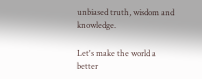unbiased truth, wisdom and knowledge.

Let's make the world a better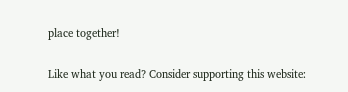place together!

Like what you read? Consider supporting this website: